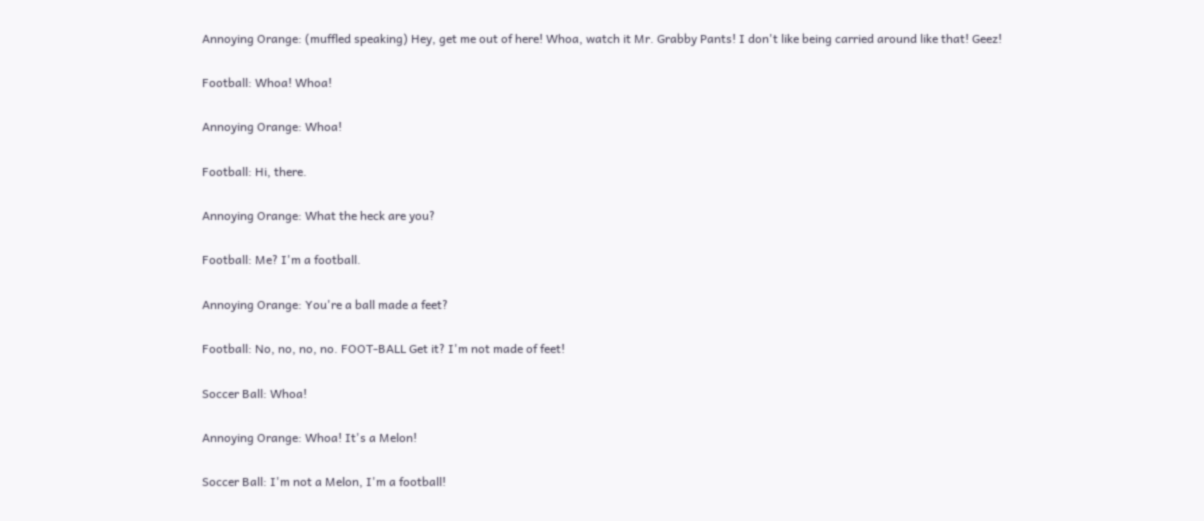Annoying Orange: (muffled speaking) Hey, get me out of here! Whoa, watch it Mr. Grabby Pants! I don't like being carried around like that! Geez!

Football: Whoa! Whoa!

Annoying Orange: Whoa!

Football: Hi, there.

Annoying Orange: What the heck are you?

Football: Me? I'm a football.

Annoying Orange: You're a ball made a feet?

Football: No, no, no, no. FOOT-BALL Get it? I'm not made of feet!

Soccer Ball: Whoa!

Annoying Orange: Whoa! It's a Melon!

Soccer Ball: I'm not a Melon, I'm a football!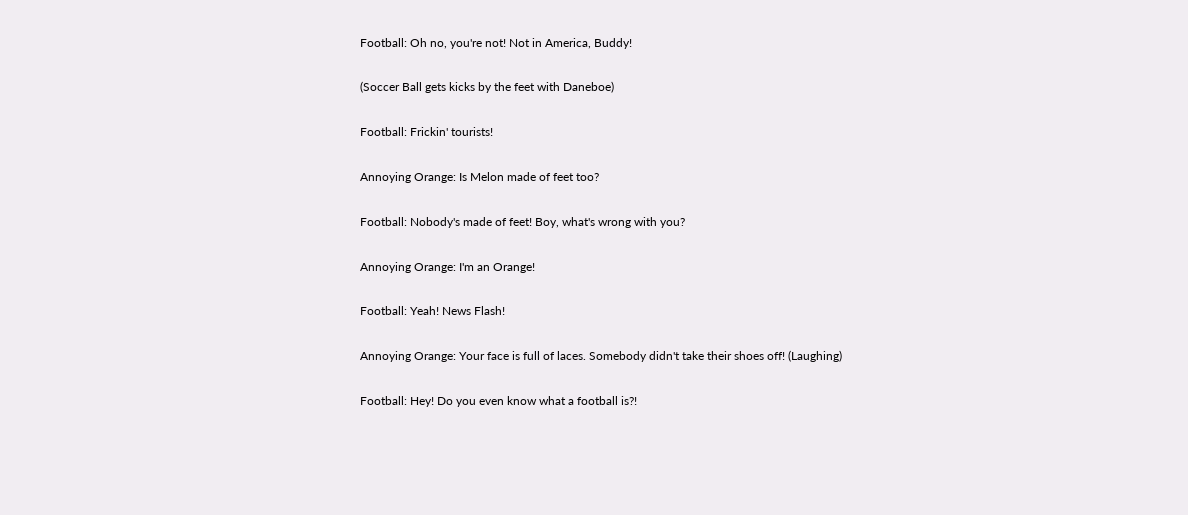Football: Oh no, you're not! Not in America, Buddy!

(Soccer Ball gets kicks by the feet with Daneboe)

Football: Frickin' tourists!

Annoying Orange: Is Melon made of feet too?

Football: Nobody's made of feet! Boy, what's wrong with you?

Annoying Orange: I'm an Orange!

Football: Yeah! News Flash!

Annoying Orange: Your face is full of laces. Somebody didn't take their shoes off! (Laughing)

Football: Hey! Do you even know what a football is?!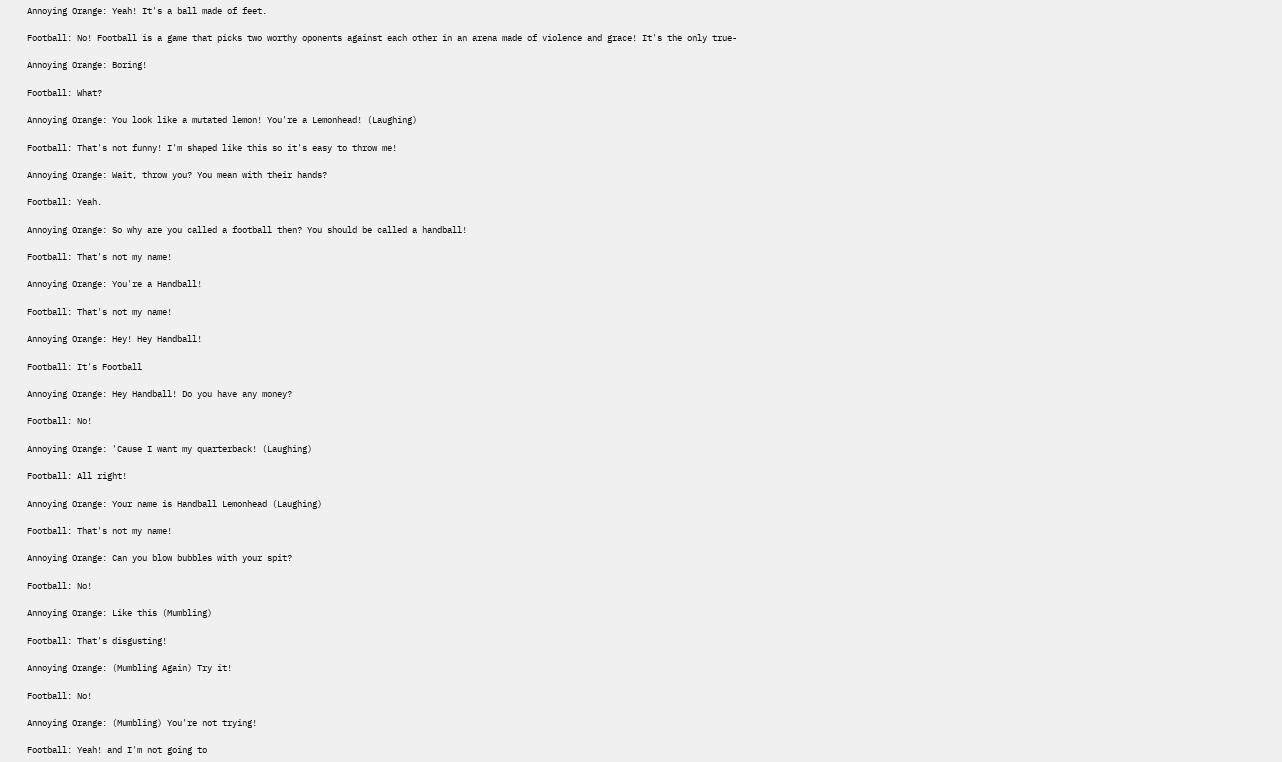Annoying Orange: Yeah! It's a ball made of feet.

Football: No! Football is a game that picks two worthy oponents against each other in an arena made of violence and grace! It's the only true-

Annoying Orange: Boring!

Football: What?

Annoying Orange: You look like a mutated lemon! You're a Lemonhead! (Laughing)

Football: That's not funny! I'm shaped like this so it's easy to throw me!

Annoying Orange: Wait, throw you? You mean with their hands?

Football: Yeah.

Annoying Orange: So why are you called a football then? You should be called a handball!

Football: That's not my name!

Annoying Orange: You're a Handball!

Football: That's not my name!

Annoying Orange: Hey! Hey Handball!

Football: It's Football

Annoying Orange: Hey Handball! Do you have any money?

Football: No!

Annoying Orange: 'Cause I want my quarterback! (Laughing)

Football: All right!

Annoying Orange: Your name is Handball Lemonhead (Laughing)

Football: That's not my name!

Annoying Orange: Can you blow bubbles with your spit?

Football: No!

Annoying Orange: Like this (Mumbling)

Football: That's disgusting!

Annoying Orange: (Mumbling Again) Try it!

Football: No!

Annoying Orange: (Mumbling) You're not trying!

Football: Yeah! and I'm not going to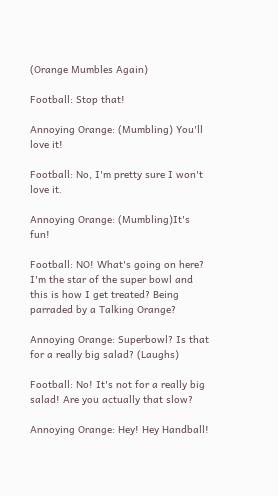(Orange Mumbles Again)

Football: Stop that!

Annoying Orange: (Mumbling) You'll love it!

Football: No, I'm pretty sure I won't love it.

Annoying Orange: (Mumbling)It's fun!

Football: NO! What's going on here? I'm the star of the super bowl and this is how I get treated? Being parraded by a Talking Orange?

Annoying Orange: Superbowl? Is that for a really big salad? (Laughs)

Football: No! It's not for a really big salad! Are you actually that slow?

Annoying Orange: Hey! Hey Handball!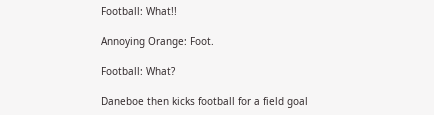Football: What!!

Annoying Orange: Foot.

Football: What?

Daneboe then kicks football for a field goal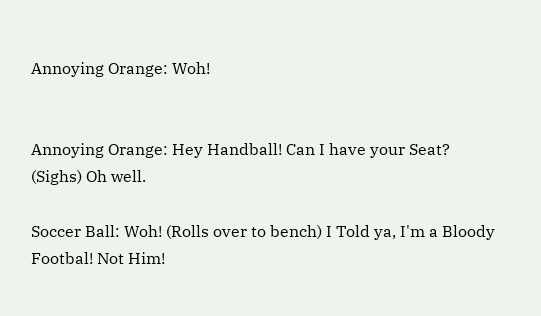Annoying Orange: Woh!


Annoying Orange: Hey Handball! Can I have your Seat? (Sighs) Oh well.

Soccer Ball: Woh! (Rolls over to bench) I Told ya, I'm a Bloody Footbal! Not Him!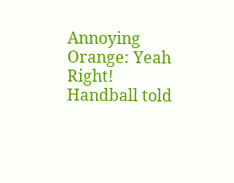Annoying Orange: Yeah Right! Handball told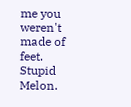me you weren't made of feet. Stupid Melon.